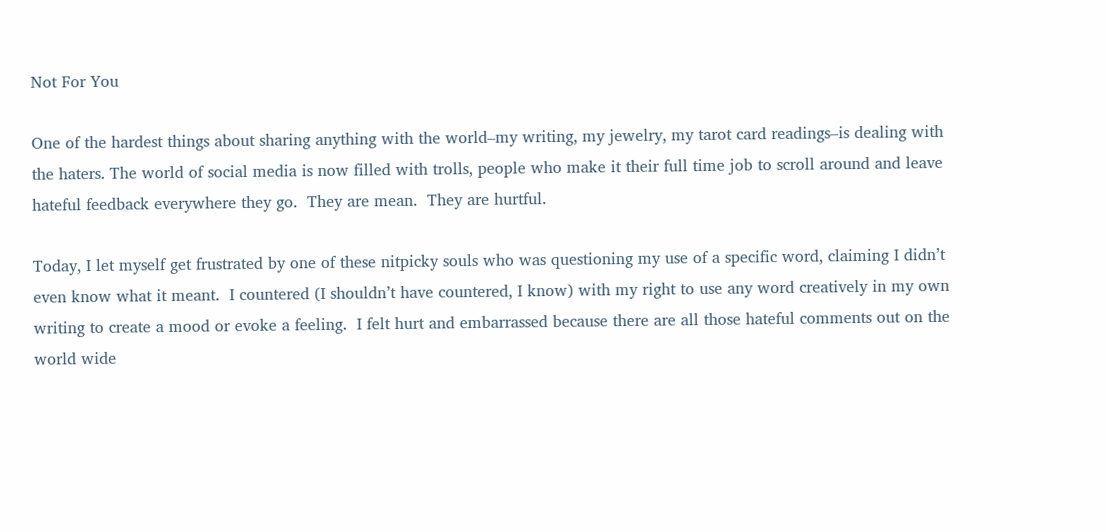Not For You

One of the hardest things about sharing anything with the world–my writing, my jewelry, my tarot card readings–is dealing with the haters. The world of social media is now filled with trolls, people who make it their full time job to scroll around and leave hateful feedback everywhere they go.  They are mean.  They are hurtful.

Today, I let myself get frustrated by one of these nitpicky souls who was questioning my use of a specific word, claiming I didn’t even know what it meant.  I countered (I shouldn’t have countered, I know) with my right to use any word creatively in my own writing to create a mood or evoke a feeling.  I felt hurt and embarrassed because there are all those hateful comments out on the world wide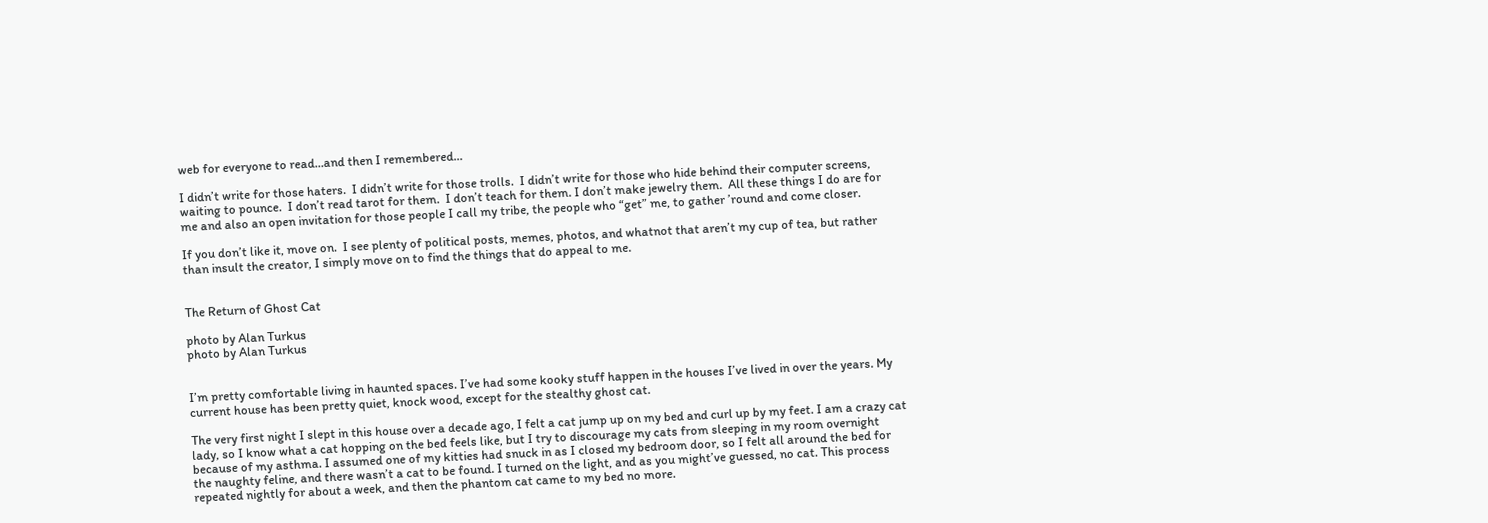web for everyone to read…and then I remembered…

I didn’t write for those haters.  I didn’t write for those trolls.  I didn’t write for those who hide behind their computer screens, waiting to pounce.  I don’t read tarot for them.  I don’t teach for them. I don’t make jewelry them.  All these things I do are for me and also an open invitation for those people I call my tribe, the people who “get” me, to gather ’round and come closer.

If you don’t like it, move on.  I see plenty of political posts, memes, photos, and whatnot that aren’t my cup of tea, but rather than insult the creator, I simply move on to find the things that do appeal to me.


The Return of Ghost Cat

photo by Alan Turkus
photo by Alan Turkus


I’m pretty comfortable living in haunted spaces. I’ve had some kooky stuff happen in the houses I’ve lived in over the years. My current house has been pretty quiet, knock wood, except for the stealthy ghost cat.

The very first night I slept in this house over a decade ago, I felt a cat jump up on my bed and curl up by my feet. I am a crazy cat lady, so I know what a cat hopping on the bed feels like, but I try to discourage my cats from sleeping in my room overnight because of my asthma. I assumed one of my kitties had snuck in as I closed my bedroom door, so I felt all around the bed for the naughty feline, and there wasn’t a cat to be found. I turned on the light, and as you might’ve guessed, no cat. This process repeated nightly for about a week, and then the phantom cat came to my bed no more.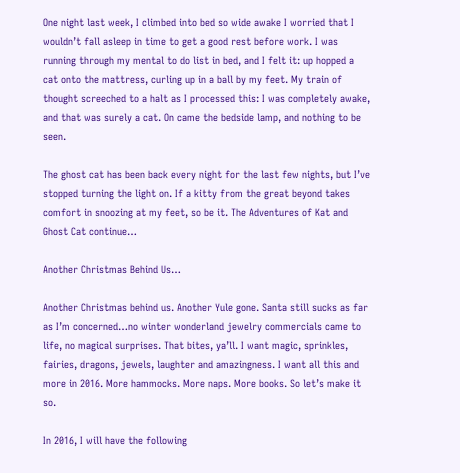One night last week, I climbed into bed so wide awake I worried that I wouldn’t fall asleep in time to get a good rest before work. I was running through my mental to do list in bed, and I felt it: up hopped a cat onto the mattress, curling up in a ball by my feet. My train of thought screeched to a halt as I processed this: I was completely awake, and that was surely a cat. On came the bedside lamp, and nothing to be seen.

The ghost cat has been back every night for the last few nights, but I’ve stopped turning the light on. If a kitty from the great beyond takes comfort in snoozing at my feet, so be it. The Adventures of Kat and Ghost Cat continue…

Another Christmas Behind Us…

Another Christmas behind us. Another Yule gone. Santa still sucks as far as I’m concerned…no winter wonderland jewelry commercials came to life, no magical surprises. That bites, ya’ll. I want magic, sprinkles, fairies, dragons, jewels, laughter and amazingness. I want all this and more in 2016. More hammocks. More naps. More books. So let’s make it so.

In 2016, I will have the following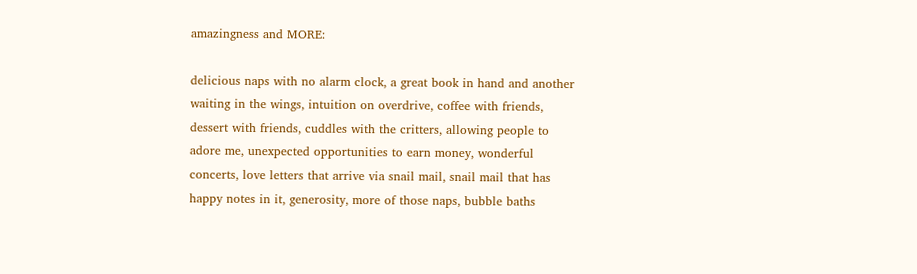amazingness and MORE:

delicious naps with no alarm clock, a great book in hand and another waiting in the wings, intuition on overdrive, coffee with friends, dessert with friends, cuddles with the critters, allowing people to adore me, unexpected opportunities to earn money, wonderful concerts, love letters that arrive via snail mail, snail mail that has happy notes in it, generosity, more of those naps, bubble baths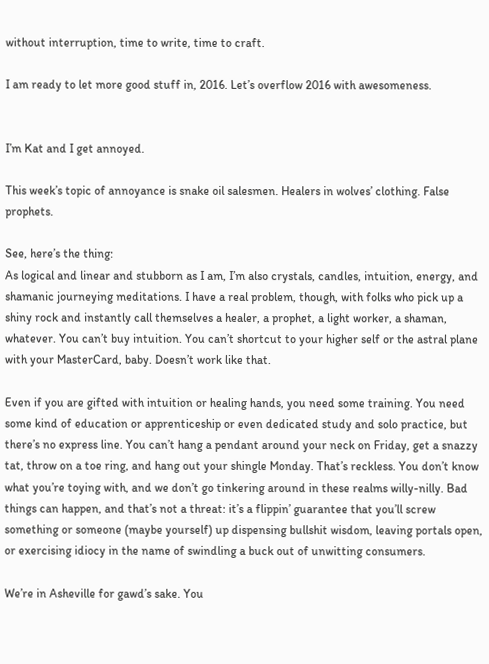without interruption, time to write, time to craft.

I am ready to let more good stuff in, 2016. Let’s overflow 2016 with awesomeness.


I’m Kat and I get annoyed.

This week’s topic of annoyance is snake oil salesmen. Healers in wolves’ clothing. False prophets.

See, here’s the thing:
As logical and linear and stubborn as I am, I’m also crystals, candles, intuition, energy, and shamanic journeying meditations. I have a real problem, though, with folks who pick up a shiny rock and instantly call themselves a healer, a prophet, a light worker, a shaman, whatever. You can’t buy intuition. You can’t shortcut to your higher self or the astral plane with your MasterCard, baby. Doesn’t work like that.

Even if you are gifted with intuition or healing hands, you need some training. You need some kind of education or apprenticeship or even dedicated study and solo practice, but there’s no express line. You can’t hang a pendant around your neck on Friday, get a snazzy tat, throw on a toe ring, and hang out your shingle Monday. That’s reckless. You don’t know what you’re toying with, and we don’t go tinkering around in these realms willy-nilly. Bad things can happen, and that’s not a threat: it’s a flippin’ guarantee that you’ll screw something or someone (maybe yourself) up dispensing bullshit wisdom, leaving portals open, or exercising idiocy in the name of swindling a buck out of unwitting consumers.

We’re in Asheville for gawd’s sake. You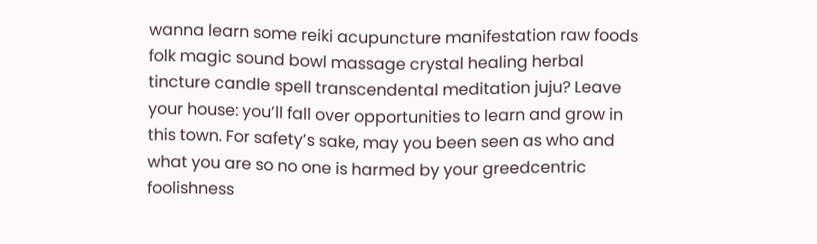wanna learn some reiki acupuncture manifestation raw foods folk magic sound bowl massage crystal healing herbal tincture candle spell transcendental meditation juju? Leave your house: you’ll fall over opportunities to learn and grow in this town. For safety’s sake, may you been seen as who and what you are so no one is harmed by your greedcentric foolishness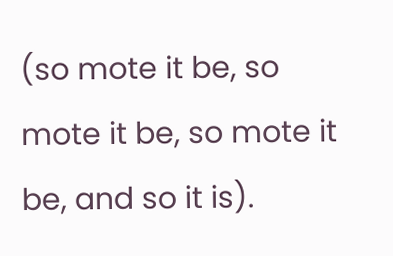(so mote it be, so mote it be, so mote it be, and so it is).